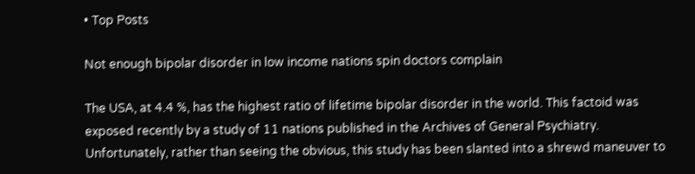• Top Posts

Not enough bipolar disorder in low income nations spin doctors complain

The USA, at 4.4 %, has the highest ratio of lifetime bipolar disorder in the world. This factoid was exposed recently by a study of 11 nations published in the Archives of General Psychiatry. Unfortunately, rather than seeing the obvious, this study has been slanted into a shrewd maneuver to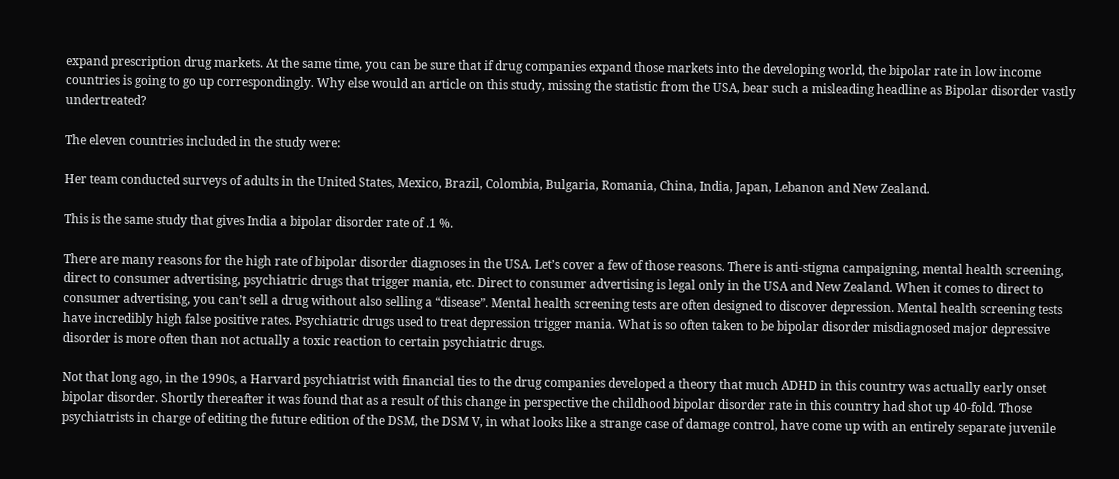expand prescription drug markets. At the same time, you can be sure that if drug companies expand those markets into the developing world, the bipolar rate in low income countries is going to go up correspondingly. Why else would an article on this study, missing the statistic from the USA, bear such a misleading headline as Bipolar disorder vastly undertreated?

The eleven countries included in the study were:

Her team conducted surveys of adults in the United States, Mexico, Brazil, Colombia, Bulgaria, Romania, China, India, Japan, Lebanon and New Zealand.

This is the same study that gives India a bipolar disorder rate of .1 %.

There are many reasons for the high rate of bipolar disorder diagnoses in the USA. Let’s cover a few of those reasons. There is anti-stigma campaigning, mental health screening, direct to consumer advertising, psychiatric drugs that trigger mania, etc. Direct to consumer advertising is legal only in the USA and New Zealand. When it comes to direct to consumer advertising, you can’t sell a drug without also selling a “disease”. Mental health screening tests are often designed to discover depression. Mental health screening tests have incredibly high false positive rates. Psychiatric drugs used to treat depression trigger mania. What is so often taken to be bipolar disorder misdiagnosed major depressive disorder is more often than not actually a toxic reaction to certain psychiatric drugs.

Not that long ago, in the 1990s, a Harvard psychiatrist with financial ties to the drug companies developed a theory that much ADHD in this country was actually early onset bipolar disorder. Shortly thereafter it was found that as a result of this change in perspective the childhood bipolar disorder rate in this country had shot up 40-fold. Those psychiatrists in charge of editing the future edition of the DSM, the DSM V, in what looks like a strange case of damage control, have come up with an entirely separate juvenile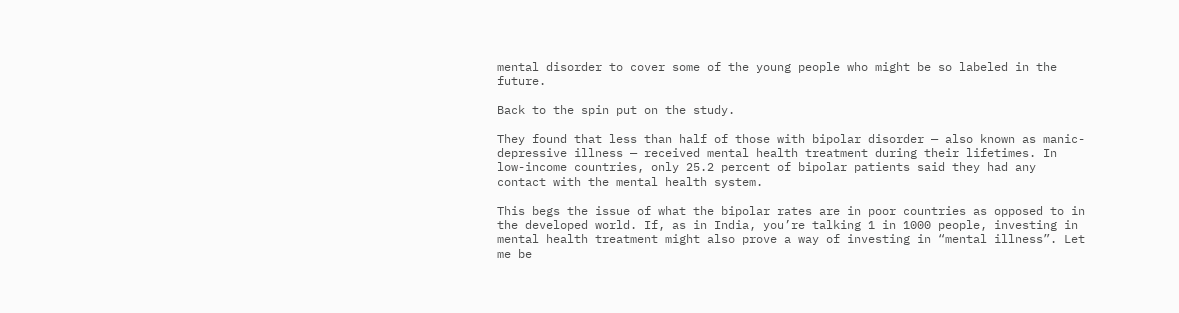mental disorder to cover some of the young people who might be so labeled in the future.

Back to the spin put on the study.

They found that less than half of those with bipolar disorder — also known as manic-depressive illness — received mental health treatment during their lifetimes. In low-income countries, only 25.2 percent of bipolar patients said they had any contact with the mental health system.

This begs the issue of what the bipolar rates are in poor countries as opposed to in the developed world. If, as in India, you’re talking 1 in 1000 people, investing in mental health treatment might also prove a way of investing in “mental illness”. Let me be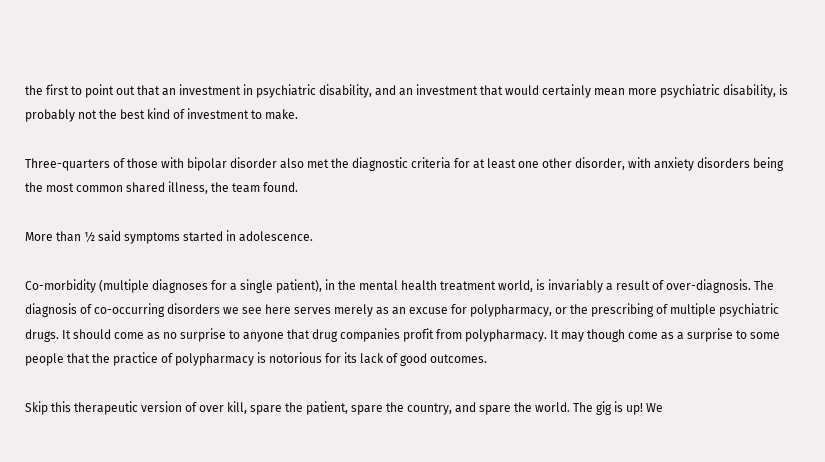the first to point out that an investment in psychiatric disability, and an investment that would certainly mean more psychiatric disability, is probably not the best kind of investment to make.

Three-quarters of those with bipolar disorder also met the diagnostic criteria for at least one other disorder, with anxiety disorders being the most common shared illness, the team found.

More than ½ said symptoms started in adolescence.

Co-morbidity (multiple diagnoses for a single patient), in the mental health treatment world, is invariably a result of over-diagnosis. The diagnosis of co-occurring disorders we see here serves merely as an excuse for polypharmacy, or the prescribing of multiple psychiatric drugs. It should come as no surprise to anyone that drug companies profit from polypharmacy. It may though come as a surprise to some people that the practice of polypharmacy is notorious for its lack of good outcomes.

Skip this therapeutic version of over kill, spare the patient, spare the country, and spare the world. The gig is up! We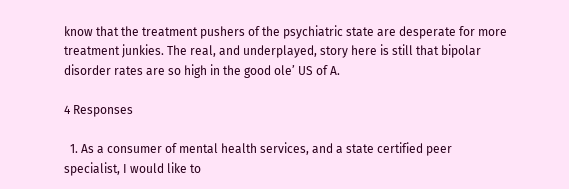know that the treatment pushers of the psychiatric state are desperate for more treatment junkies. The real, and underplayed, story here is still that bipolar disorder rates are so high in the good ole’ US of A.

4 Responses

  1. As a consumer of mental health services, and a state certified peer specialist, I would like to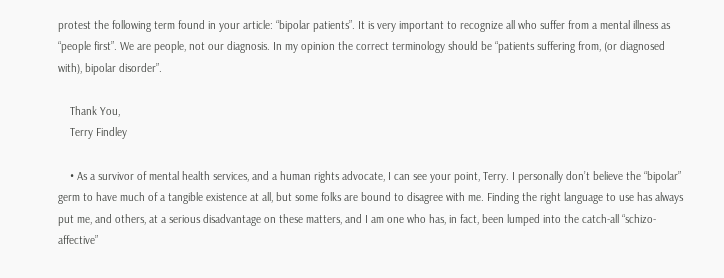protest the following term found in your article: “bipolar patients”. It is very important to recognize all who suffer from a mental illness as “people first”. We are people, not our diagnosis. In my opinion the correct terminology should be “patients suffering from, (or diagnosed with), bipolar disorder”.

    Thank You,
    Terry Findley

    • As a survivor of mental health services, and a human rights advocate, I can see your point, Terry. I personally don’t believe the “bipolar” germ to have much of a tangible existence at all, but some folks are bound to disagree with me. Finding the right language to use has always put me, and others, at a serious disadvantage on these matters, and I am one who has, in fact, been lumped into the catch-all “schizo-affective”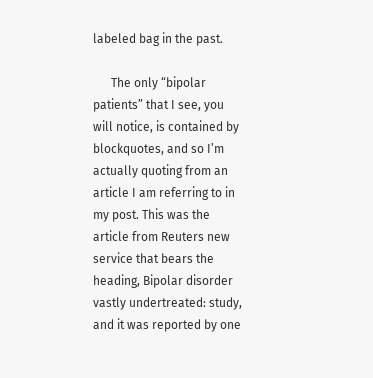labeled bag in the past.

      The only “bipolar patients” that I see, you will notice, is contained by blockquotes, and so I’m actually quoting from an article I am referring to in my post. This was the article from Reuters new service that bears the heading, Bipolar disorder vastly undertreated: study, and it was reported by one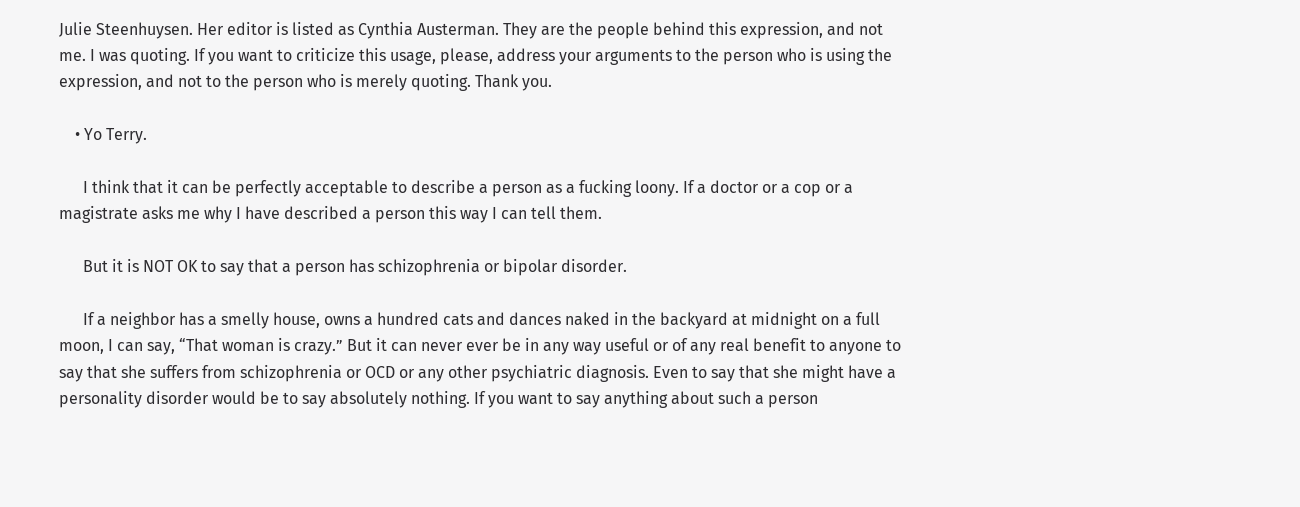Julie Steenhuysen. Her editor is listed as Cynthia Austerman. They are the people behind this expression, and not me. I was quoting. If you want to criticize this usage, please, address your arguments to the person who is using the expression, and not to the person who is merely quoting. Thank you.

    • Yo Terry.

      I think that it can be perfectly acceptable to describe a person as a fucking loony. If a doctor or a cop or a magistrate asks me why I have described a person this way I can tell them.

      But it is NOT OK to say that a person has schizophrenia or bipolar disorder.

      If a neighbor has a smelly house, owns a hundred cats and dances naked in the backyard at midnight on a full moon, I can say, “That woman is crazy.” But it can never ever be in any way useful or of any real benefit to anyone to say that she suffers from schizophrenia or OCD or any other psychiatric diagnosis. Even to say that she might have a personality disorder would be to say absolutely nothing. If you want to say anything about such a person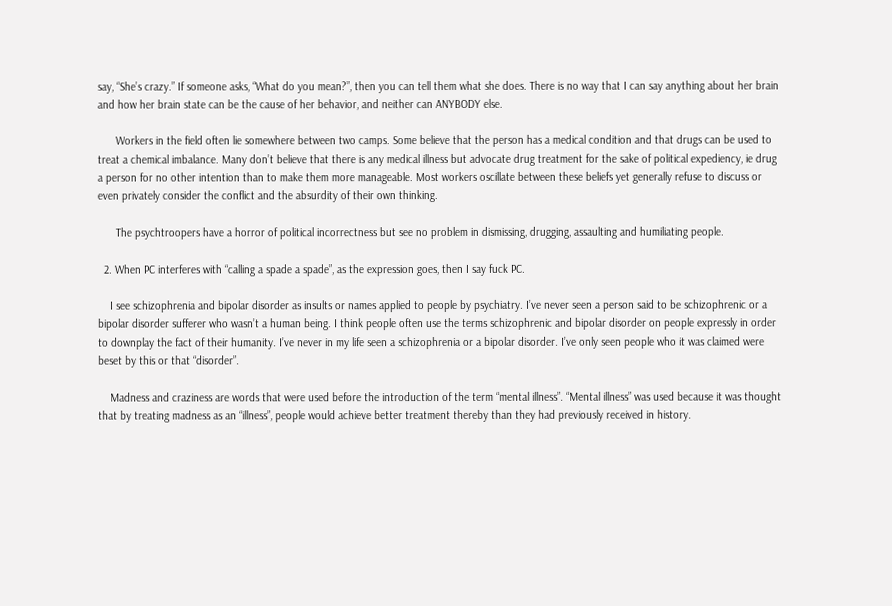say, “She’s crazy.” If someone asks, “What do you mean?”, then you can tell them what she does. There is no way that I can say anything about her brain and how her brain state can be the cause of her behavior, and neither can ANYBODY else.

      Workers in the field often lie somewhere between two camps. Some believe that the person has a medical condition and that drugs can be used to treat a chemical imbalance. Many don’t believe that there is any medical illness but advocate drug treatment for the sake of political expediency, ie drug a person for no other intention than to make them more manageable. Most workers oscillate between these beliefs yet generally refuse to discuss or even privately consider the conflict and the absurdity of their own thinking.

      The psychtroopers have a horror of political incorrectness but see no problem in dismissing, drugging, assaulting and humiliating people.

  2. When PC interferes with “calling a spade a spade”, as the expression goes, then I say fuck PC.

    I see schizophrenia and bipolar disorder as insults or names applied to people by psychiatry. I’ve never seen a person said to be schizophrenic or a bipolar disorder sufferer who wasn’t a human being. I think people often use the terms schizophrenic and bipolar disorder on people expressly in order to downplay the fact of their humanity. I’ve never in my life seen a schizophrenia or a bipolar disorder. I’ve only seen people who it was claimed were beset by this or that “disorder”.

    Madness and craziness are words that were used before the introduction of the term “mental illness”. “Mental illness” was used because it was thought that by treating madness as an “illness”, people would achieve better treatment thereby than they had previously received in history.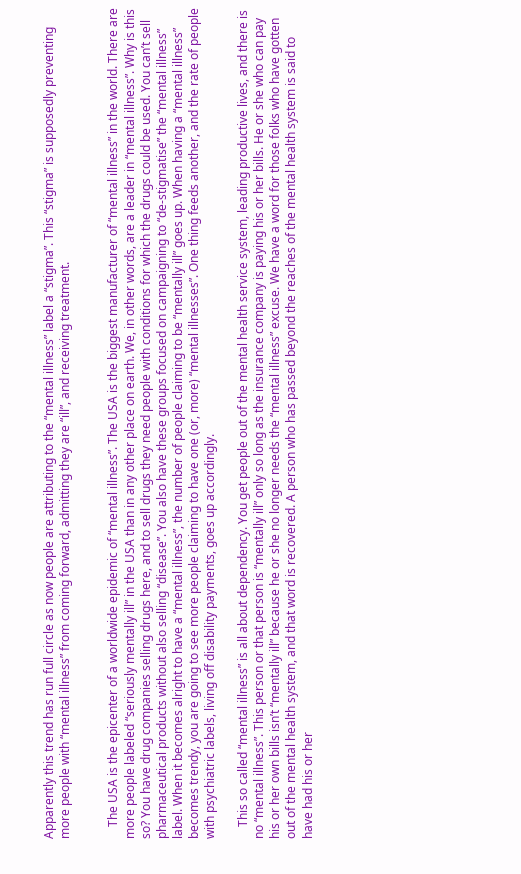Apparently this trend has run full circle as now people are attributing to the “mental illness” label a “stigma”. This “stigma” is supposedly preventing more people with “mental illness” from coming forward, admitting they are “ill”, and receiving treatment.


    The USA is the epicenter of a worldwide epidemic of “mental illness”. The USA is the biggest manufacturer of “mental illness” in the world. There are more people labeled “seriously mentally ill” in the USA than in any other place on earth. We, in other words, are a leader in “mental illness”. Why is this so? You have drug companies selling drugs here, and to sell drugs they need people with conditions for which the drugs could be used. You can’t sell pharmaceutical products without also selling “disease”. You also have these groups focused on campaigning to “de-stigmatise” the “mental illness” label. When it becomes alright to have a “mental illness”, the number of people claiming to be “mentally ill” goes up. When having a “mental illness” becomes trendy, you are going to see more people claiming to have one (or, more) “mental illnesses”. One thing feeds another, and the rate of people with psychiatric labels, living off disability payments, goes up accordingly.

    This so called “mental illness” is all about dependency. You get people out of the mental health service system, leading productive lives, and there is no “mental illness”. This person or that person is “mentally ill” only so long as the insurance company is paying his or her bills. He or she who can pay his or her own bills isn’t “mentally ill” because he or she no longer needs the “mental illness” excuse. We have a word for those folks who have gotten out of the mental health system, and that word is recovered. A person who has passed beyond the reaches of the mental health system is said to have had his or her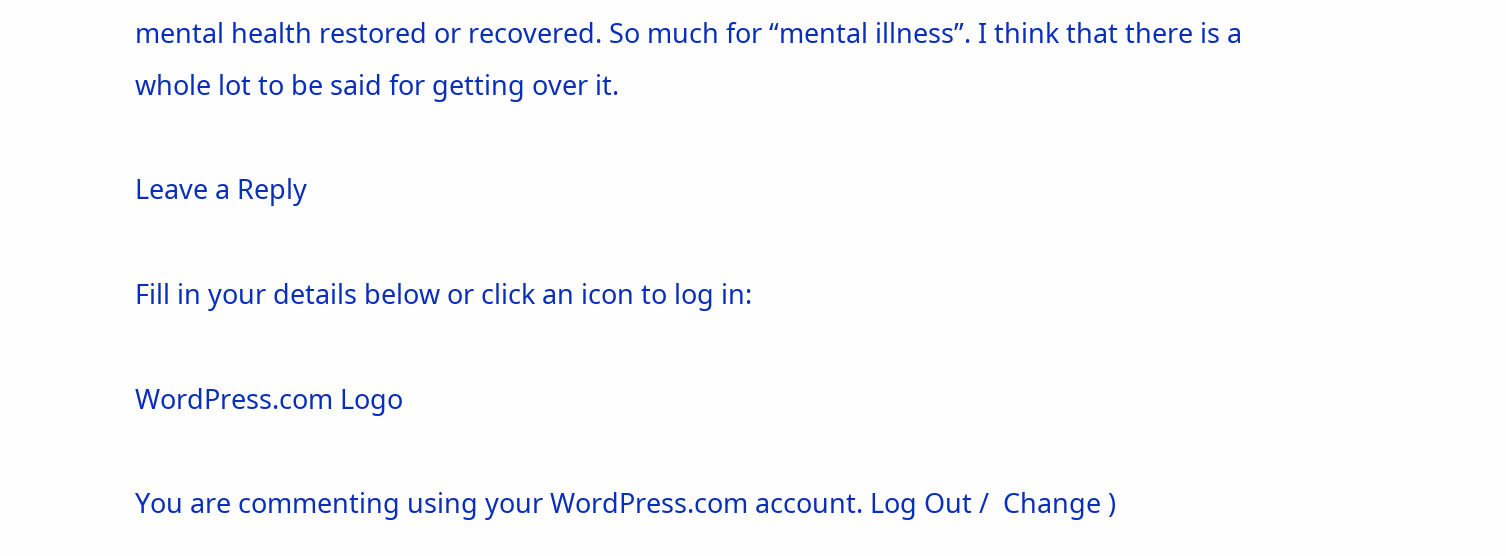mental health restored or recovered. So much for “mental illness”. I think that there is a whole lot to be said for getting over it.

Leave a Reply

Fill in your details below or click an icon to log in:

WordPress.com Logo

You are commenting using your WordPress.com account. Log Out /  Change )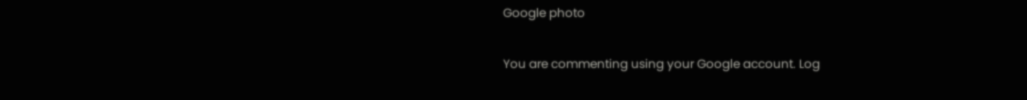Google photo

You are commenting using your Google account. Log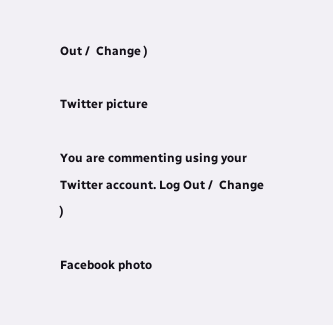Out /  Change )

Twitter picture

You are commenting using your Twitter account. Log Out /  Change )

Facebook photo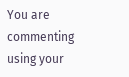You are commenting using your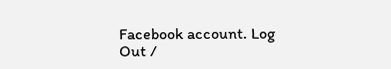Facebook account. Log Out /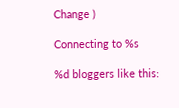Change )

Connecting to %s

%d bloggers like this: